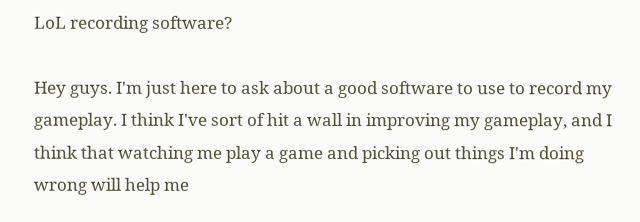LoL recording software?

Hey guys. I'm just here to ask about a good software to use to record my gameplay. I think I've sort of hit a wall in improving my gameplay, and I think that watching me play a game and picking out things I'm doing wrong will help me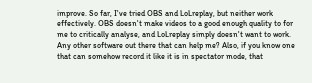improve. So far, I've tried OBS and LoLreplay, but neither work effectively. OBS doesn't make videos to a good enough quality to for me to critically analyse, and LoLreplay simply doesn't want to work. Any other software out there that can help me? Also, if you know one that can somehow record it like it is in spectator mode, that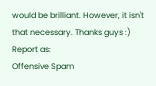would be brilliant. However, it isn't that necessary. Thanks guys :)
Report as:
Offensive Spam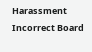Harassment Incorrect Board